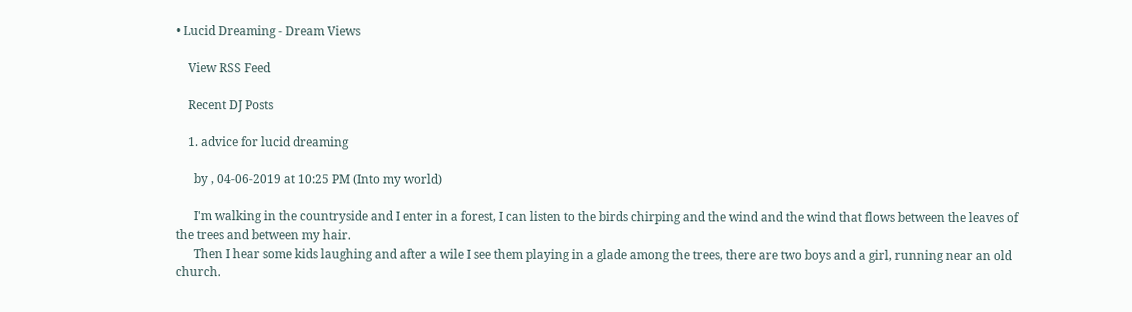• Lucid Dreaming - Dream Views

    View RSS Feed

    Recent DJ Posts

    1. advice for lucid dreaming

      by , 04-06-2019 at 10:25 PM (Into my world)

      I'm walking in the countryside and I enter in a forest, I can listen to the birds chirping and the wind and the wind that flows between the leaves of the trees and between my hair.
      Then I hear some kids laughing and after a wile I see them playing in a glade among the trees, there are two boys and a girl, running near an old church.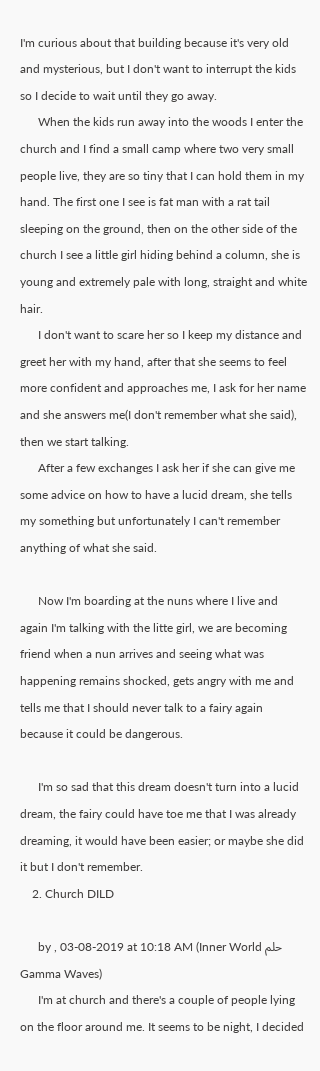I'm curious about that building because it's very old and mysterious, but I don't want to interrupt the kids so I decide to wait until they go away.
      When the kids run away into the woods I enter the church and I find a small camp where two very small people live, they are so tiny that I can hold them in my hand. The first one I see is fat man with a rat tail sleeping on the ground, then on the other side of the church I see a little girl hiding behind a column, she is young and extremely pale with long, straight and white hair.
      I don't want to scare her so I keep my distance and greet her with my hand, after that she seems to feel more confident and approaches me, I ask for her name and she answers me(I don't remember what she said), then we start talking.
      After a few exchanges I ask her if she can give me some advice on how to have a lucid dream, she tells my something but unfortunately I can't remember anything of what she said.

      Now I'm boarding at the nuns where I live and again I'm talking with the litte girl, we are becoming friend when a nun arrives and seeing what was happening remains shocked, gets angry with me and tells me that I should never talk to a fairy again because it could be dangerous.

      I'm so sad that this dream doesn't turn into a lucid dream, the fairy could have toe me that I was already dreaming, it would have been easier; or maybe she did it but I don't remember.
    2. Church DILD

      by , 03-08-2019 at 10:18 AM (Inner World حلم Gamma Waves)
      I'm at church and there's a couple of people lying on the floor around me. It seems to be night, I decided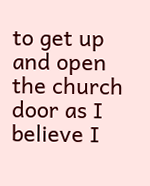to get up and open the church door as I believe I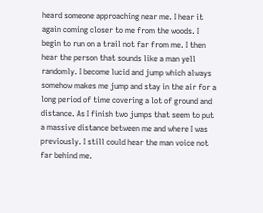heard someone approaching near me. I hear it again coming closer to me from the woods. I begin to run on a trail not far from me. I then hear the person that sounds like a man yell randomly. I become lucid and jump which always somehow makes me jump and stay in the air for a long period of time covering a lot of ground and distance. As I finish two jumps that seem to put a massive distance between me and where I was previously. I still could hear the man voice not far behind me.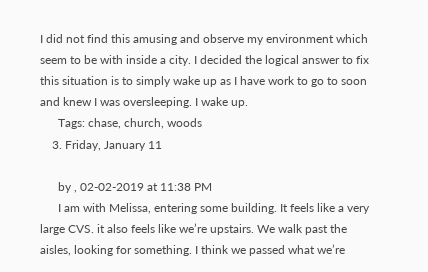I did not find this amusing and observe my environment which seem to be with inside a city. I decided the logical answer to fix this situation is to simply wake up as I have work to go to soon and knew I was oversleeping. I wake up.
      Tags: chase, church, woods
    3. Friday, January 11

      by , 02-02-2019 at 11:38 PM
      I am with Melissa, entering some building. It feels like a very large CVS. it also feels like we’re upstairs. We walk past the aisles, looking for something. I think we passed what we’re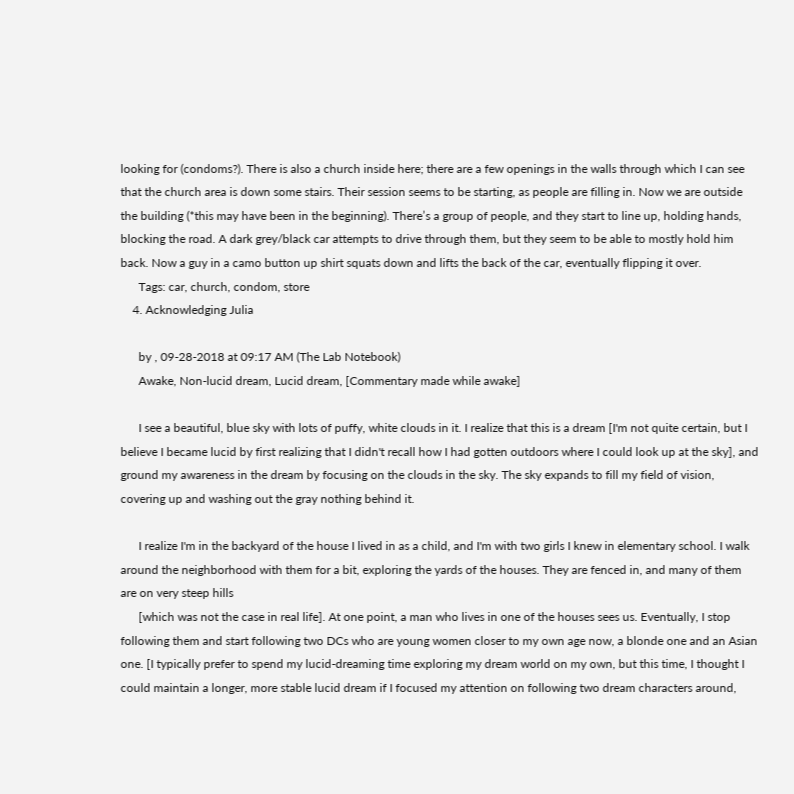looking for (condoms?). There is also a church inside here; there are a few openings in the walls through which I can see that the church area is down some stairs. Their session seems to be starting, as people are filling in. Now we are outside the building (*this may have been in the beginning). There’s a group of people, and they start to line up, holding hands, blocking the road. A dark grey/black car attempts to drive through them, but they seem to be able to mostly hold him back. Now a guy in a camo button up shirt squats down and lifts the back of the car, eventually flipping it over.
      Tags: car, church, condom, store
    4. Acknowledging Julia

      by , 09-28-2018 at 09:17 AM (The Lab Notebook)
      Awake, Non-lucid dream, Lucid dream, [Commentary made while awake]

      I see a beautiful, blue sky with lots of puffy, white clouds in it. I realize that this is a dream [I'm not quite certain, but I believe I became lucid by first realizing that I didn't recall how I had gotten outdoors where I could look up at the sky], and ground my awareness in the dream by focusing on the clouds in the sky. The sky expands to fill my field of vision, covering up and washing out the gray nothing behind it.

      I realize I'm in the backyard of the house I lived in as a child, and I'm with two girls I knew in elementary school. I walk around the neighborhood with them for a bit, exploring the yards of the houses. They are fenced in, and many of them are on very steep hills
      [which was not the case in real life]. At one point, a man who lives in one of the houses sees us. Eventually, I stop following them and start following two DCs who are young women closer to my own age now, a blonde one and an Asian one. [I typically prefer to spend my lucid-dreaming time exploring my dream world on my own, but this time, I thought I could maintain a longer, more stable lucid dream if I focused my attention on following two dream characters around,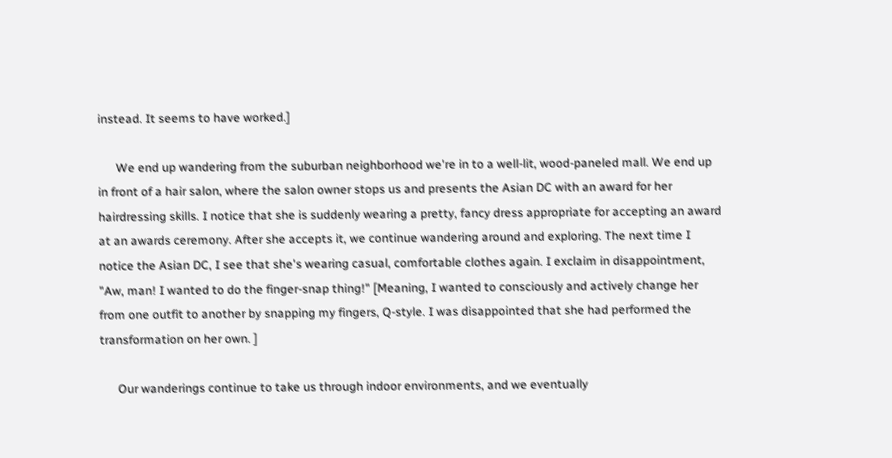instead. It seems to have worked.]

      We end up wandering from the suburban neighborhood we're in to a well-lit, wood-paneled mall. We end up in front of a hair salon, where the salon owner stops us and presents the Asian DC with an award for her hairdressing skills. I notice that she is suddenly wearing a pretty, fancy dress appropriate for accepting an award at an awards ceremony. After she accepts it, we continue wandering around and exploring. The next time I notice the Asian DC, I see that she's wearing casual, comfortable clothes again. I exclaim in disappointment, "Aw, man! I wanted to do the finger-snap thing!" [Meaning, I wanted to consciously and actively change her from one outfit to another by snapping my fingers, Q-style. I was disappointed that she had performed the transformation on her own. ]

      Our wanderings continue to take us through indoor environments, and we eventually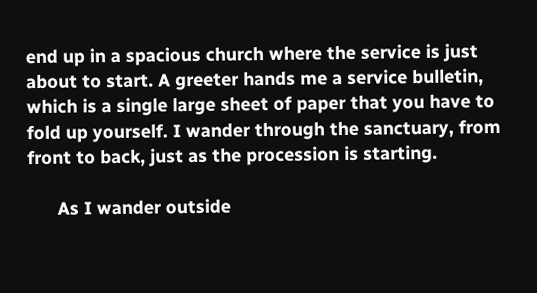end up in a spacious church where the service is just about to start. A greeter hands me a service bulletin, which is a single large sheet of paper that you have to fold up yourself. I wander through the sanctuary, from front to back, just as the procession is starting.

      As I wander outside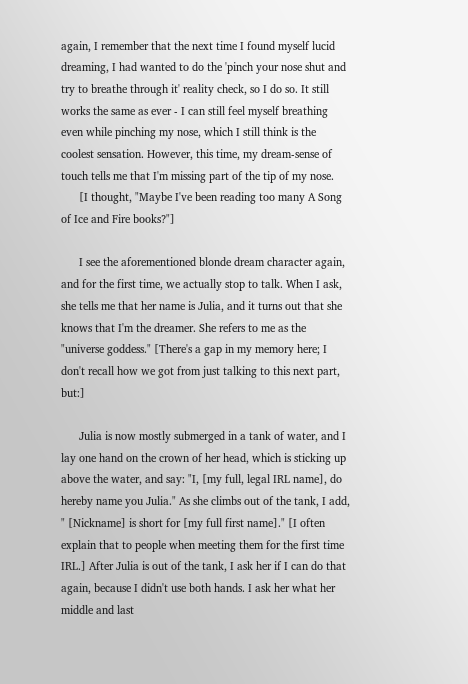again, I remember that the next time I found myself lucid dreaming, I had wanted to do the 'pinch your nose shut and try to breathe through it' reality check, so I do so. It still works the same as ever - I can still feel myself breathing even while pinching my nose, which I still think is the coolest sensation. However, this time, my dream-sense of touch tells me that I'm missing part of the tip of my nose.
      [I thought, "Maybe I've been reading too many A Song of Ice and Fire books?"]

      I see the aforementioned blonde dream character again, and for the first time, we actually stop to talk. When I ask, she tells me that her name is Julia, and it turns out that she knows that I'm the dreamer. She refers to me as the "universe goddess." [There's a gap in my memory here; I don't recall how we got from just talking to this next part, but:]

      Julia is now mostly submerged in a tank of water, and I lay one hand on the crown of her head, which is sticking up above the water, and say: "I, [my full, legal IRL name], do hereby name you Julia." As she climbs out of the tank, I add, " [Nickname] is short for [my full first name]." [I often explain that to people when meeting them for the first time IRL.] After Julia is out of the tank, I ask her if I can do that again, because I didn't use both hands. I ask her what her middle and last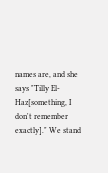names are, and she says "Tilly El-Haz[something, I don't remember exactly]." We stand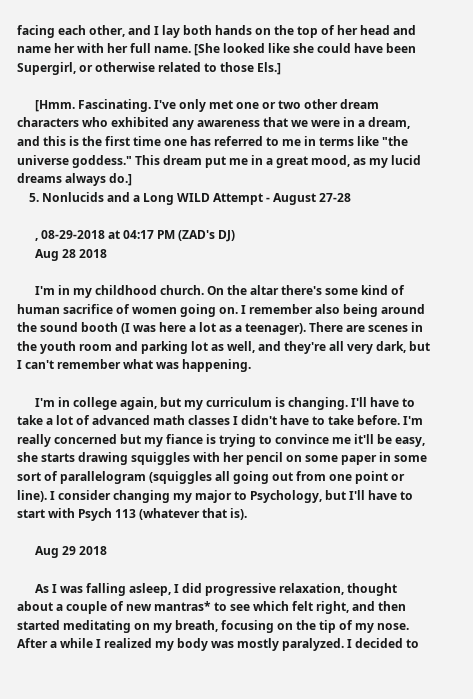facing each other, and I lay both hands on the top of her head and name her with her full name. [She looked like she could have been Supergirl, or otherwise related to those Els.]

      [Hmm. Fascinating. I've only met one or two other dream characters who exhibited any awareness that we were in a dream, and this is the first time one has referred to me in terms like "the universe goddess." This dream put me in a great mood, as my lucid dreams always do.]
    5. Nonlucids and a Long WILD Attempt - August 27-28

      , 08-29-2018 at 04:17 PM (ZAD's DJ)
      Aug 28 2018

      I'm in my childhood church. On the altar there's some kind of human sacrifice of women going on. I remember also being around the sound booth (I was here a lot as a teenager). There are scenes in the youth room and parking lot as well, and they're all very dark, but I can't remember what was happening.

      I'm in college again, but my curriculum is changing. I'll have to take a lot of advanced math classes I didn't have to take before. I'm really concerned but my fiance is trying to convince me it'll be easy, she starts drawing squiggles with her pencil on some paper in some sort of parallelogram (squiggles all going out from one point or line). I consider changing my major to Psychology, but I'll have to start with Psych 113 (whatever that is).

      Aug 29 2018

      As I was falling asleep, I did progressive relaxation, thought about a couple of new mantras* to see which felt right, and then started meditating on my breath, focusing on the tip of my nose. After a while I realized my body was mostly paralyzed. I decided to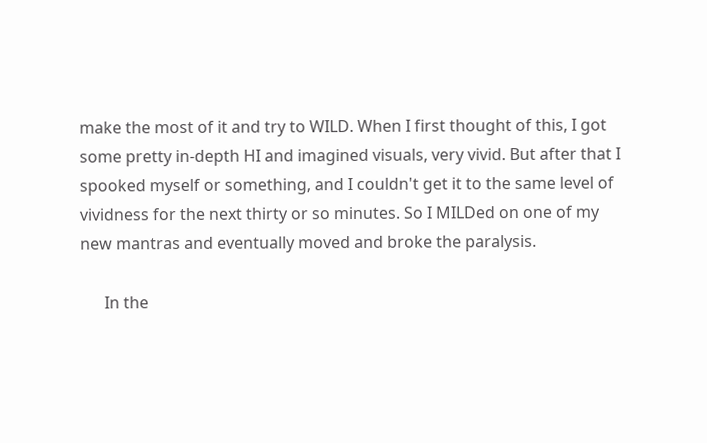make the most of it and try to WILD. When I first thought of this, I got some pretty in-depth HI and imagined visuals, very vivid. But after that I spooked myself or something, and I couldn't get it to the same level of vividness for the next thirty or so minutes. So I MILDed on one of my new mantras and eventually moved and broke the paralysis.

      In the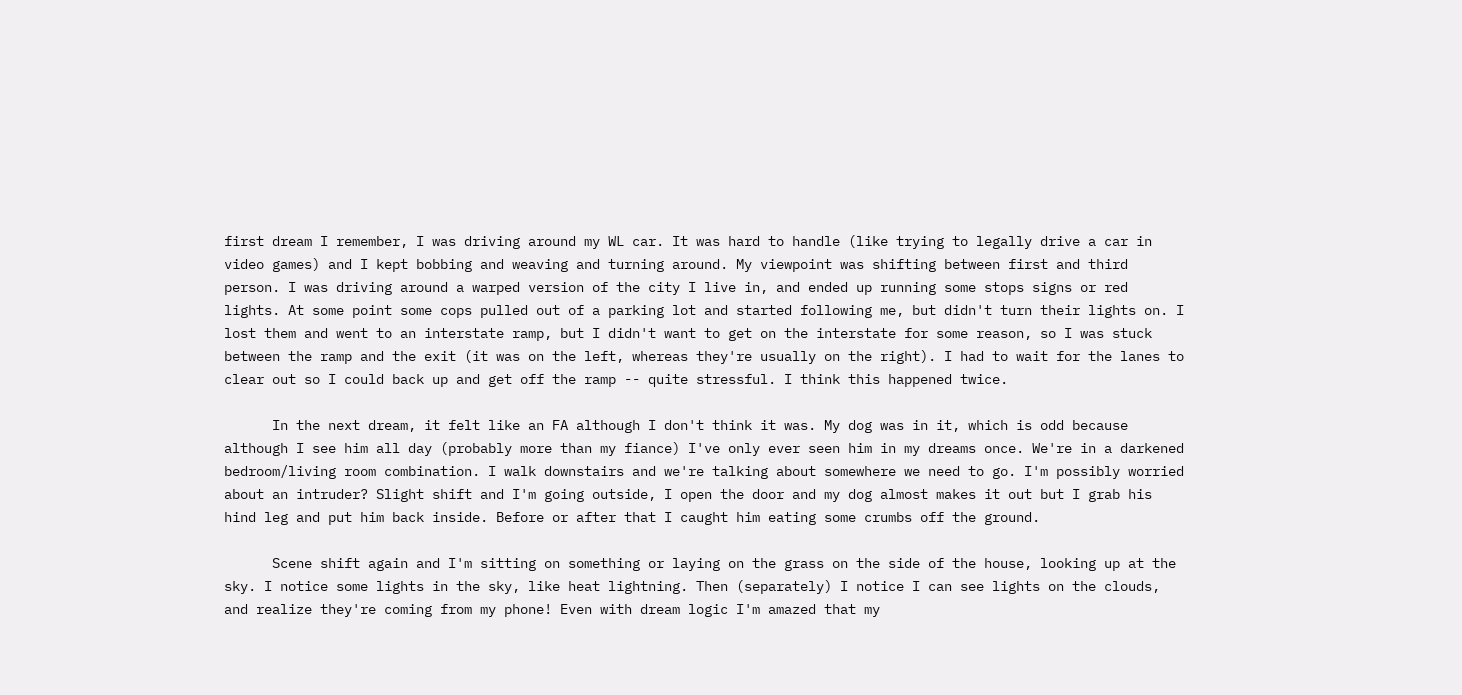first dream I remember, I was driving around my WL car. It was hard to handle (like trying to legally drive a car in video games) and I kept bobbing and weaving and turning around. My viewpoint was shifting between first and third person. I was driving around a warped version of the city I live in, and ended up running some stops signs or red lights. At some point some cops pulled out of a parking lot and started following me, but didn't turn their lights on. I lost them and went to an interstate ramp, but I didn't want to get on the interstate for some reason, so I was stuck between the ramp and the exit (it was on the left, whereas they're usually on the right). I had to wait for the lanes to clear out so I could back up and get off the ramp -- quite stressful. I think this happened twice.

      In the next dream, it felt like an FA although I don't think it was. My dog was in it, which is odd because although I see him all day (probably more than my fiance) I've only ever seen him in my dreams once. We're in a darkened bedroom/living room combination. I walk downstairs and we're talking about somewhere we need to go. I'm possibly worried about an intruder? Slight shift and I'm going outside, I open the door and my dog almost makes it out but I grab his hind leg and put him back inside. Before or after that I caught him eating some crumbs off the ground.

      Scene shift again and I'm sitting on something or laying on the grass on the side of the house, looking up at the sky. I notice some lights in the sky, like heat lightning. Then (separately) I notice I can see lights on the clouds, and realize they're coming from my phone! Even with dream logic I'm amazed that my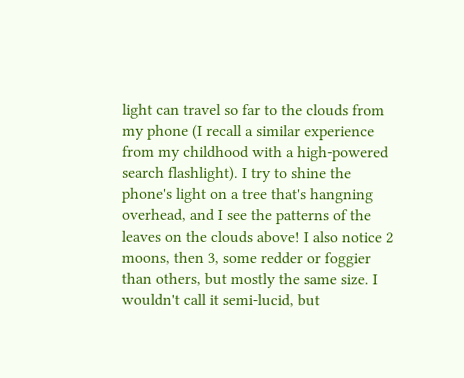light can travel so far to the clouds from my phone (I recall a similar experience from my childhood with a high-powered search flashlight). I try to shine the phone's light on a tree that's hangning overhead, and I see the patterns of the leaves on the clouds above! I also notice 2 moons, then 3, some redder or foggier than others, but mostly the same size. I wouldn't call it semi-lucid, but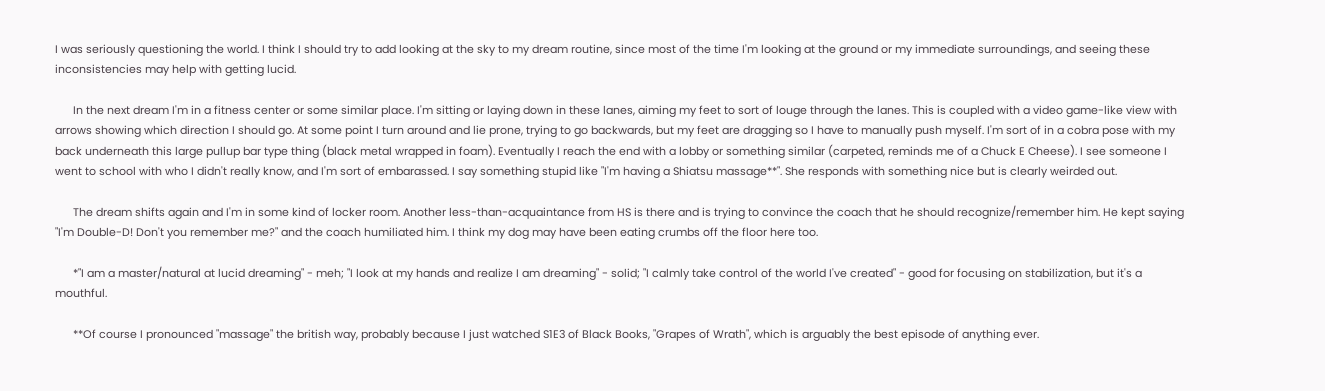I was seriously questioning the world. I think I should try to add looking at the sky to my dream routine, since most of the time I'm looking at the ground or my immediate surroundings, and seeing these inconsistencies may help with getting lucid.

      In the next dream I'm in a fitness center or some similar place. I'm sitting or laying down in these lanes, aiming my feet to sort of louge through the lanes. This is coupled with a video game-like view with arrows showing which direction I should go. At some point I turn around and lie prone, trying to go backwards, but my feet are dragging so I have to manually push myself. I'm sort of in a cobra pose with my back underneath this large pullup bar type thing (black metal wrapped in foam). Eventually I reach the end with a lobby or something similar (carpeted, reminds me of a Chuck E Cheese). I see someone I went to school with who I didn't really know, and I'm sort of embarassed. I say something stupid like "I'm having a Shiatsu massage**". She responds with something nice but is clearly weirded out.

      The dream shifts again and I'm in some kind of locker room. Another less-than-acquaintance from HS is there and is trying to convince the coach that he should recognize/remember him. He kept saying "I'm Double-D! Don't you remember me?" and the coach humiliated him. I think my dog may have been eating crumbs off the floor here too.

      *"I am a master/natural at lucid dreaming" - meh; "I look at my hands and realize I am dreaming" - solid; "I calmly take control of the world I've created" - good for focusing on stabilization, but it's a mouthful.

      **Of course I pronounced "massage" the british way, probably because I just watched S1E3 of Black Books, "Grapes of Wrath", which is arguably the best episode of anything ever.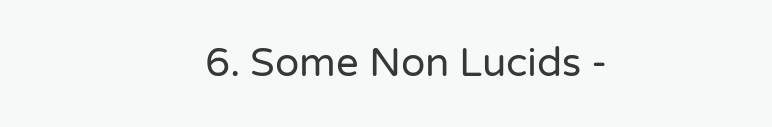6. Some Non Lucids -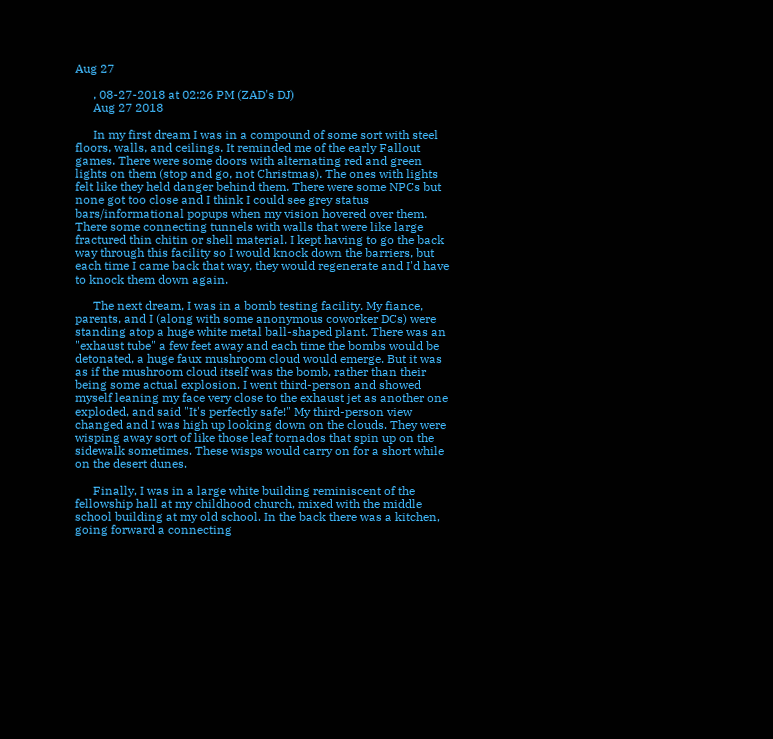Aug 27

      , 08-27-2018 at 02:26 PM (ZAD's DJ)
      Aug 27 2018

      In my first dream I was in a compound of some sort with steel floors, walls, and ceilings. It reminded me of the early Fallout games. There were some doors with alternating red and green lights on them (stop and go, not Christmas). The ones with lights felt like they held danger behind them. There were some NPCs but none got too close and I think I could see grey status bars/informational popups when my vision hovered over them. There some connecting tunnels with walls that were like large fractured thin chitin or shell material. I kept having to go the back way through this facility so I would knock down the barriers, but each time I came back that way, they would regenerate and I'd have to knock them down again.

      The next dream, I was in a bomb testing facility. My fiance, parents, and I (along with some anonymous coworker DCs) were standing atop a huge white metal ball-shaped plant. There was an "exhaust tube" a few feet away and each time the bombs would be detonated, a huge faux mushroom cloud would emerge. But it was as if the mushroom cloud itself was the bomb, rather than their being some actual explosion. I went third-person and showed myself leaning my face very close to the exhaust jet as another one exploded, and said "It's perfectly safe!" My third-person view changed and I was high up looking down on the clouds. They were wisping away sort of like those leaf tornados that spin up on the sidewalk sometimes. These wisps would carry on for a short while on the desert dunes.

      Finally, I was in a large white building reminiscent of the fellowship hall at my childhood church, mixed with the middle school building at my old school. In the back there was a kitchen, going forward a connecting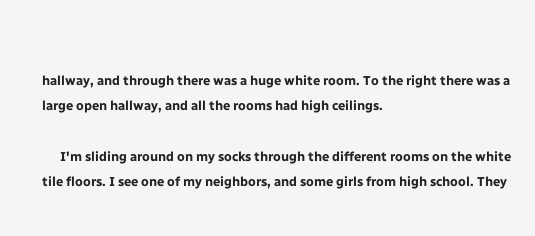hallway, and through there was a huge white room. To the right there was a large open hallway, and all the rooms had high ceilings.

      I'm sliding around on my socks through the different rooms on the white tile floors. I see one of my neighbors, and some girls from high school. They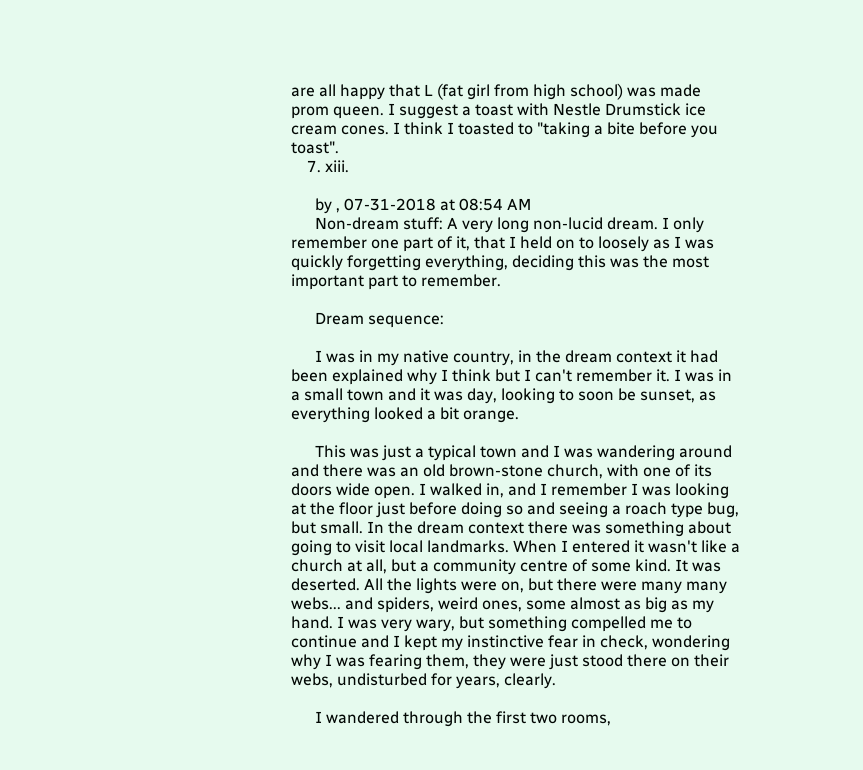are all happy that L (fat girl from high school) was made prom queen. I suggest a toast with Nestle Drumstick ice cream cones. I think I toasted to "taking a bite before you toast".
    7. xiii.

      by , 07-31-2018 at 08:54 AM
      Non-dream stuff: A very long non-lucid dream. I only remember one part of it, that I held on to loosely as I was quickly forgetting everything, deciding this was the most important part to remember.

      Dream sequence:

      I was in my native country, in the dream context it had been explained why I think but I can't remember it. I was in a small town and it was day, looking to soon be sunset, as everything looked a bit orange.

      This was just a typical town and I was wandering around and there was an old brown-stone church, with one of its doors wide open. I walked in, and I remember I was looking at the floor just before doing so and seeing a roach type bug, but small. In the dream context there was something about going to visit local landmarks. When I entered it wasn't like a church at all, but a community centre of some kind. It was deserted. All the lights were on, but there were many many webs... and spiders, weird ones, some almost as big as my hand. I was very wary, but something compelled me to continue and I kept my instinctive fear in check, wondering why I was fearing them, they were just stood there on their webs, undisturbed for years, clearly.

      I wandered through the first two rooms,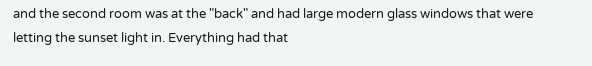and the second room was at the "back" and had large modern glass windows that were letting the sunset light in. Everything had that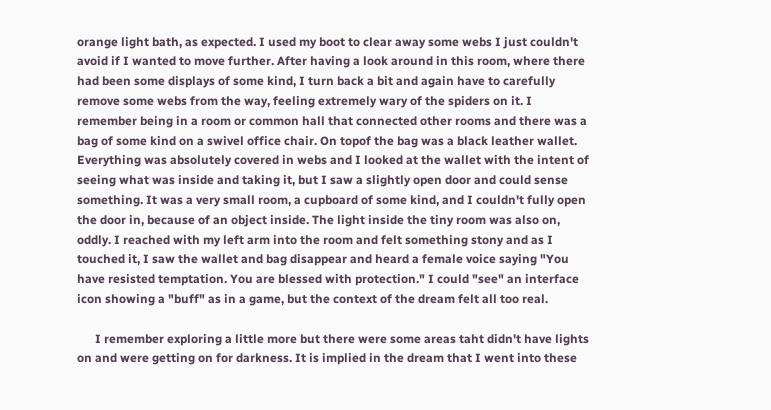orange light bath, as expected. I used my boot to clear away some webs I just couldn't avoid if I wanted to move further. After having a look around in this room, where there had been some displays of some kind, I turn back a bit and again have to carefully remove some webs from the way, feeling extremely wary of the spiders on it. I remember being in a room or common hall that connected other rooms and there was a bag of some kind on a swivel office chair. On topof the bag was a black leather wallet. Everything was absolutely covered in webs and I looked at the wallet with the intent of seeing what was inside and taking it, but I saw a slightly open door and could sense something. It was a very small room, a cupboard of some kind, and I couldn't fully open the door in, because of an object inside. The light inside the tiny room was also on, oddly. I reached with my left arm into the room and felt something stony and as I touched it, I saw the wallet and bag disappear and heard a female voice saying "You have resisted temptation. You are blessed with protection." I could "see" an interface icon showing a "buff" as in a game, but the context of the dream felt all too real.

      I remember exploring a little more but there were some areas taht didn't have lights on and were getting on for darkness. It is implied in the dream that I went into these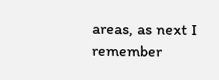areas, as next I remember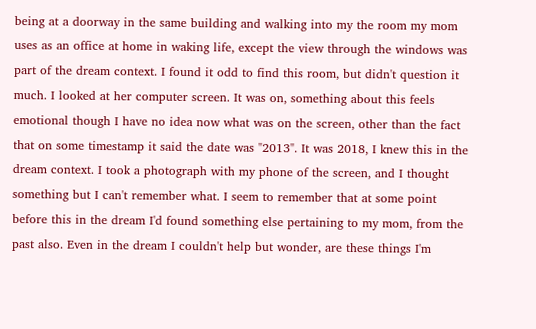being at a doorway in the same building and walking into my the room my mom uses as an office at home in waking life, except the view through the windows was part of the dream context. I found it odd to find this room, but didn't question it much. I looked at her computer screen. It was on, something about this feels emotional though I have no idea now what was on the screen, other than the fact that on some timestamp it said the date was "2013". It was 2018, I knew this in the dream context. I took a photograph with my phone of the screen, and I thought something but I can't remember what. I seem to remember that at some point before this in the dream I'd found something else pertaining to my mom, from the past also. Even in the dream I couldn't help but wonder, are these things I'm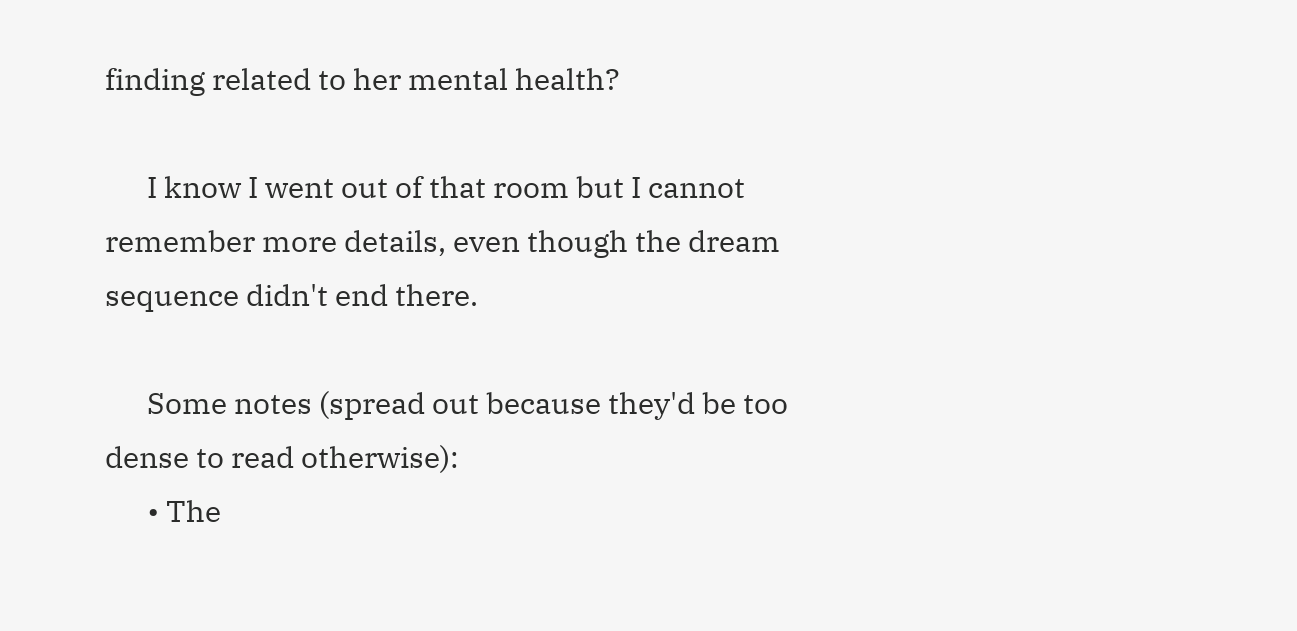finding related to her mental health?

      I know I went out of that room but I cannot remember more details, even though the dream sequence didn't end there.

      Some notes (spread out because they'd be too dense to read otherwise):
      • The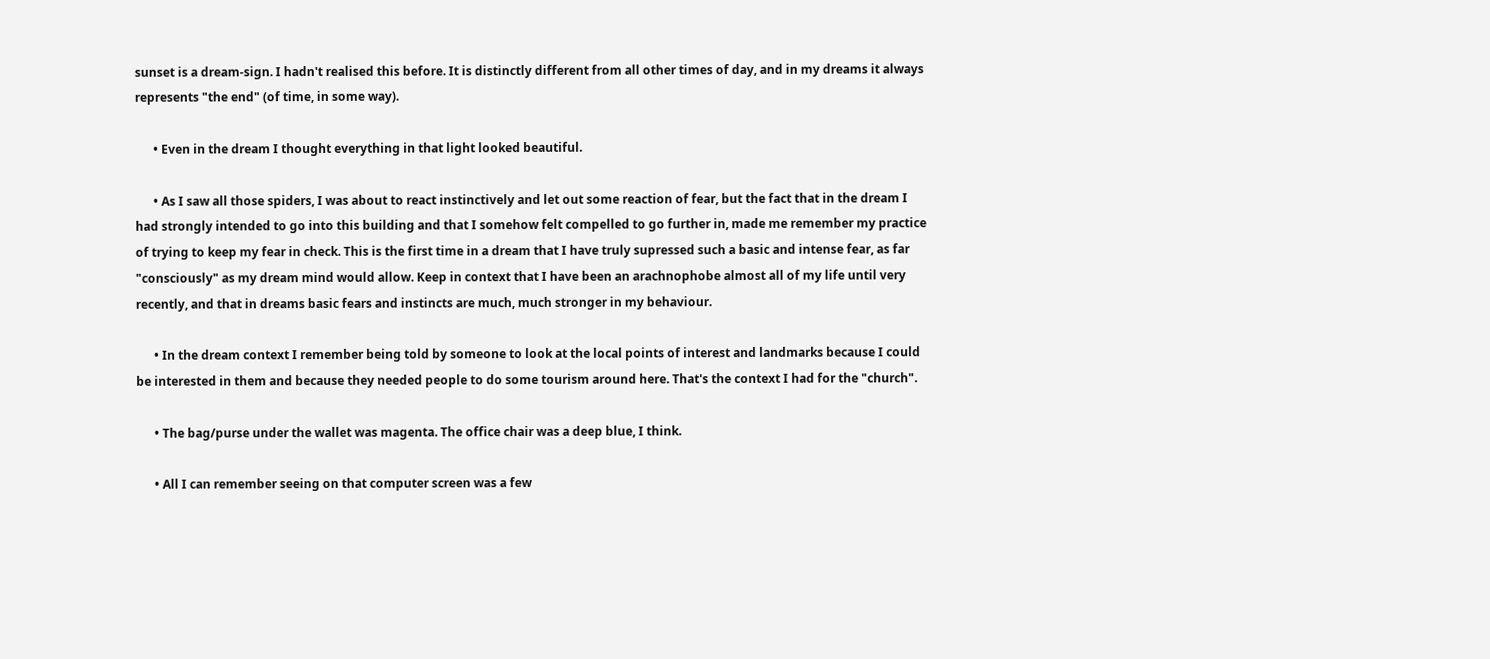sunset is a dream-sign. I hadn't realised this before. It is distinctly different from all other times of day, and in my dreams it always represents "the end" (of time, in some way).

      • Even in the dream I thought everything in that light looked beautiful.

      • As I saw all those spiders, I was about to react instinctively and let out some reaction of fear, but the fact that in the dream I had strongly intended to go into this building and that I somehow felt compelled to go further in, made me remember my practice of trying to keep my fear in check. This is the first time in a dream that I have truly supressed such a basic and intense fear, as far "consciously" as my dream mind would allow. Keep in context that I have been an arachnophobe almost all of my life until very recently, and that in dreams basic fears and instincts are much, much stronger in my behaviour.

      • In the dream context I remember being told by someone to look at the local points of interest and landmarks because I could be interested in them and because they needed people to do some tourism around here. That's the context I had for the "church".

      • The bag/purse under the wallet was magenta. The office chair was a deep blue, I think.

      • All I can remember seeing on that computer screen was a few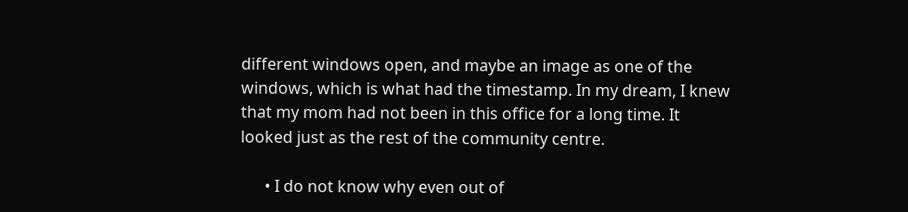different windows open, and maybe an image as one of the windows, which is what had the timestamp. In my dream, I knew that my mom had not been in this office for a long time. It looked just as the rest of the community centre.

      • I do not know why even out of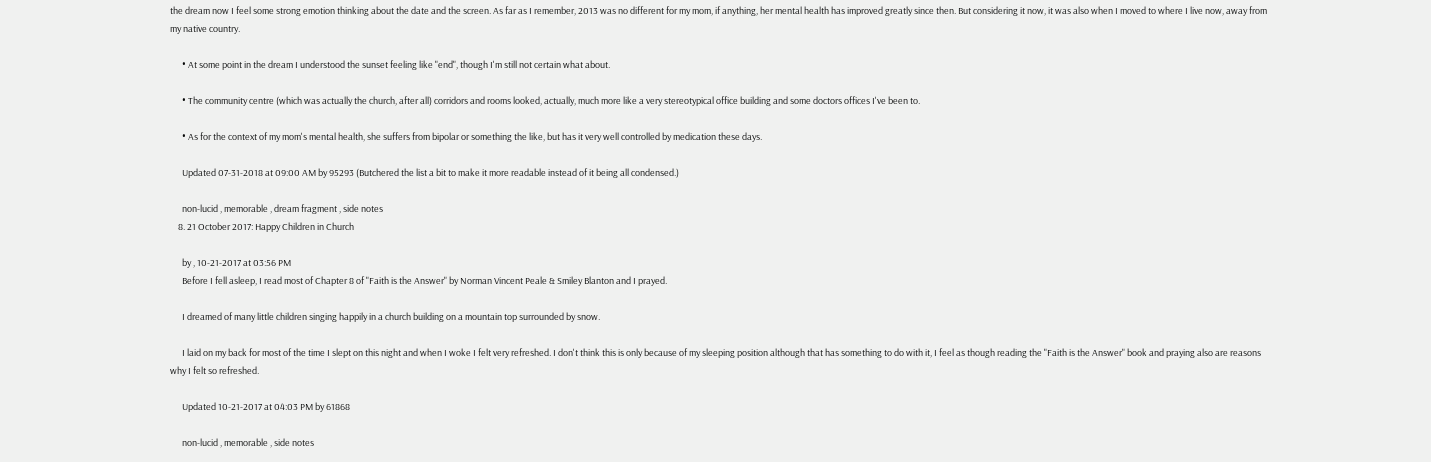the dream now I feel some strong emotion thinking about the date and the screen. As far as I remember, 2013 was no different for my mom, if anything, her mental health has improved greatly since then. But considering it now, it was also when I moved to where I live now, away from my native country.

      • At some point in the dream I understood the sunset feeling like "end", though I'm still not certain what about.

      • The community centre (which was actually the church, after all) corridors and rooms looked, actually, much more like a very stereotypical office building and some doctors offices I've been to.

      • As for the context of my mom's mental health, she suffers from bipolar or something the like, but has it very well controlled by medication these days.

      Updated 07-31-2018 at 09:00 AM by 95293 (Butchered the list a bit to make it more readable instead of it being all condensed.)

      non-lucid , memorable , dream fragment , side notes
    8. 21 October 2017: Happy Children in Church

      by , 10-21-2017 at 03:56 PM
      Before I fell asleep, I read most of Chapter 8 of "Faith is the Answer" by Norman Vincent Peale & Smiley Blanton and I prayed.

      I dreamed of many little children singing happily in a church building on a mountain top surrounded by snow.

      I laid on my back for most of the time I slept on this night and when I woke I felt very refreshed. I don't think this is only because of my sleeping position although that has something to do with it, I feel as though reading the "Faith is the Answer" book and praying also are reasons why I felt so refreshed.

      Updated 10-21-2017 at 04:03 PM by 61868

      non-lucid , memorable , side notes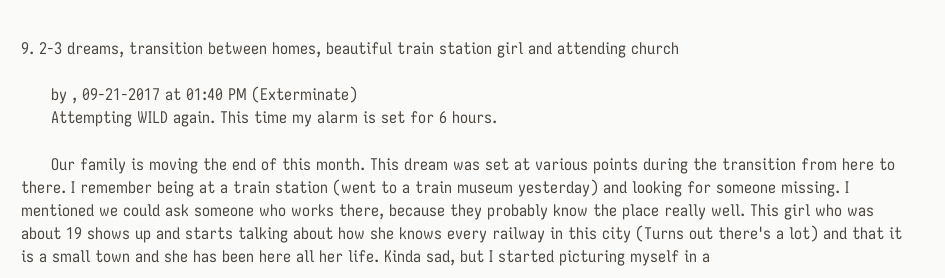9. 2-3 dreams, transition between homes, beautiful train station girl and attending church

      by , 09-21-2017 at 01:40 PM (Exterminate)
      Attempting WILD again. This time my alarm is set for 6 hours.

      Our family is moving the end of this month. This dream was set at various points during the transition from here to there. I remember being at a train station (went to a train museum yesterday) and looking for someone missing. I mentioned we could ask someone who works there, because they probably know the place really well. This girl who was about 19 shows up and starts talking about how she knows every railway in this city (Turns out there's a lot) and that it is a small town and she has been here all her life. Kinda sad, but I started picturing myself in a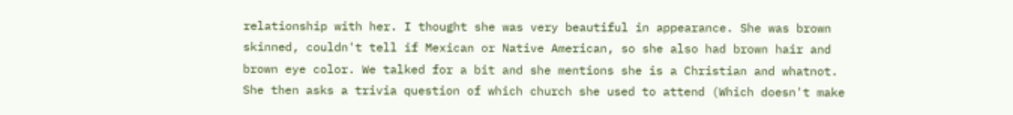relationship with her. I thought she was very beautiful in appearance. She was brown skinned, couldn't tell if Mexican or Native American, so she also had brown hair and brown eye color. We talked for a bit and she mentions she is a Christian and whatnot. She then asks a trivia question of which church she used to attend (Which doesn't make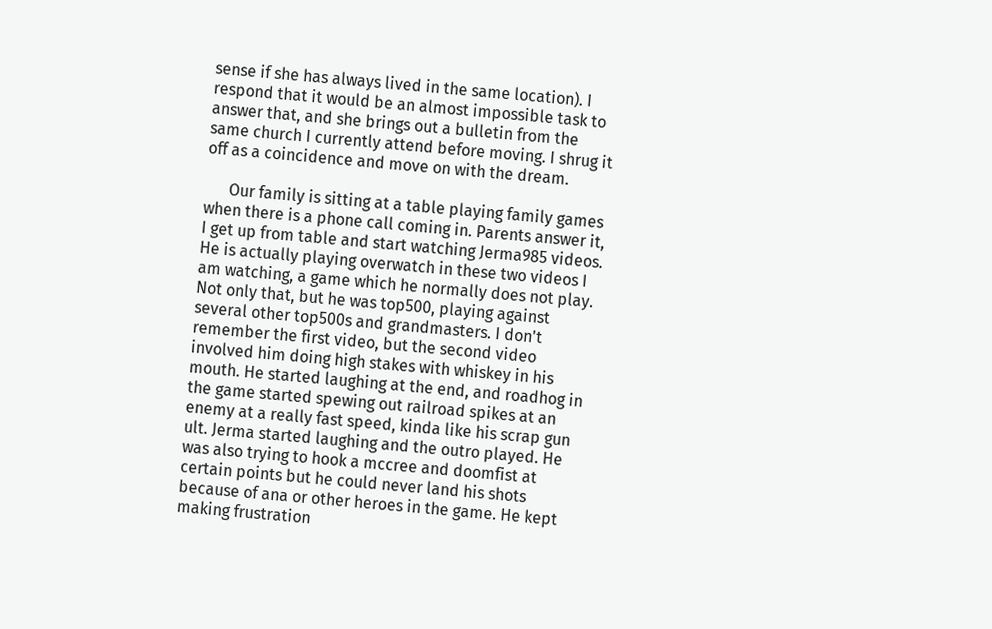sense if she has always lived in the same location). I respond that it would be an almost impossible task to answer that, and she brings out a bulletin from the same church I currently attend before moving. I shrug it off as a coincidence and move on with the dream.

      Our family is sitting at a table playing family games when there is a phone call coming in. Parents answer it, I get up from table and start watching Jerma985 videos. He is actually playing overwatch in these two videos I am watching, a game which he normally does not play. Not only that, but he was top500, playing against several other top500s and grandmasters. I don't remember the first video, but the second video involved him doing high stakes with whiskey in his mouth. He started laughing at the end, and roadhog in the game started spewing out railroad spikes at an enemy at a really fast speed, kinda like his scrap gun ult. Jerma started laughing and the outro played. He was also trying to hook a mccree and doomfist at certain points but he could never land his shots because of ana or other heroes in the game. He kept making frustration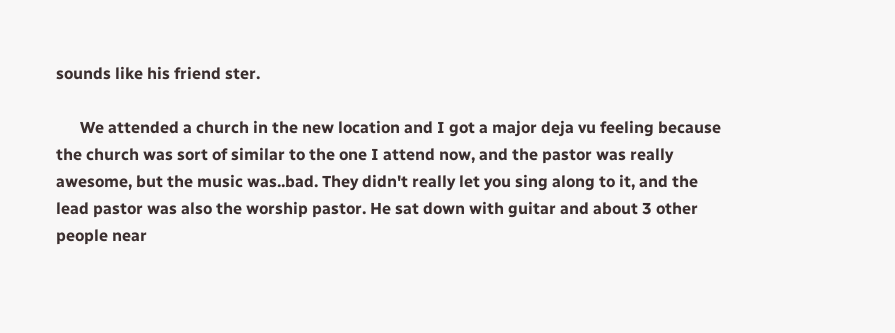sounds like his friend ster.

      We attended a church in the new location and I got a major deja vu feeling because the church was sort of similar to the one I attend now, and the pastor was really awesome, but the music was..bad. They didn't really let you sing along to it, and the lead pastor was also the worship pastor. He sat down with guitar and about 3 other people near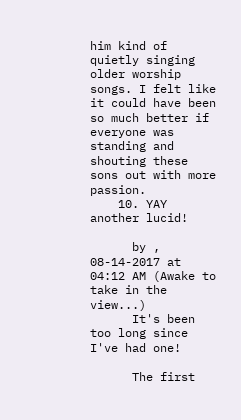him kind of quietly singing older worship songs. I felt like it could have been so much better if everyone was standing and shouting these sons out with more passion.
    10. YAY another lucid!

      by , 08-14-2017 at 04:12 AM (Awake to take in the view...)
      It's been too long since I've had one!

      The first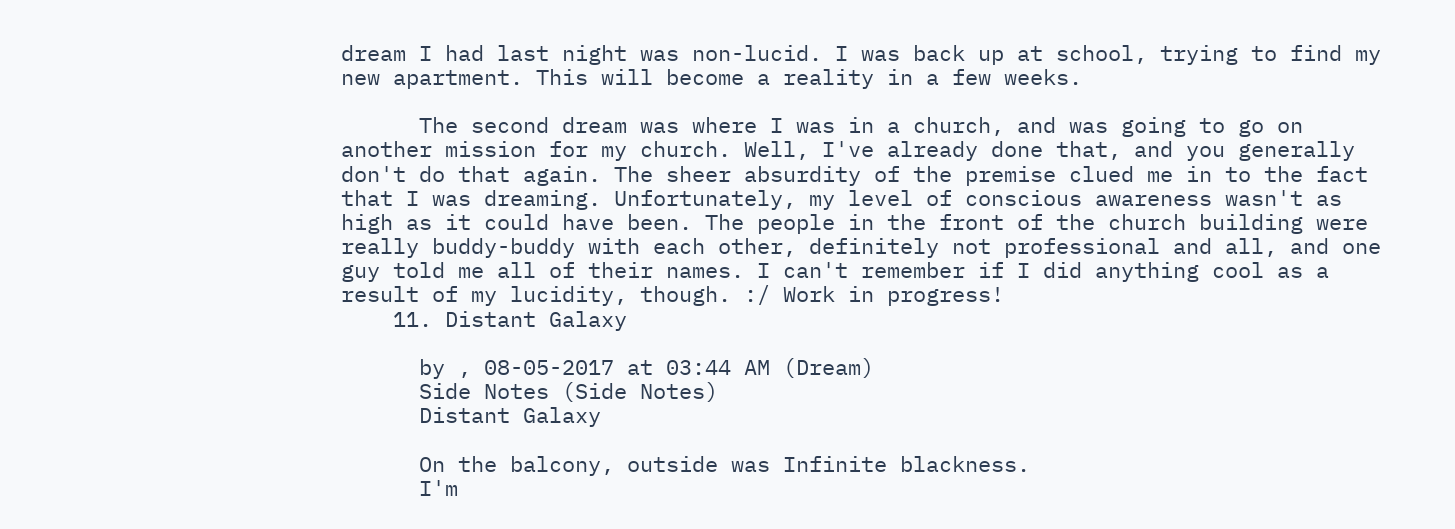dream I had last night was non-lucid. I was back up at school, trying to find my new apartment. This will become a reality in a few weeks.

      The second dream was where I was in a church, and was going to go on another mission for my church. Well, I've already done that, and you generally don't do that again. The sheer absurdity of the premise clued me in to the fact that I was dreaming. Unfortunately, my level of conscious awareness wasn't as high as it could have been. The people in the front of the church building were really buddy-buddy with each other, definitely not professional and all, and one guy told me all of their names. I can't remember if I did anything cool as a result of my lucidity, though. :/ Work in progress!
    11. Distant Galaxy

      by , 08-05-2017 at 03:44 AM (Dream)
      Side Notes (Side Notes)
      Distant Galaxy

      On the balcony, outside was Infinite blackness.
      I'm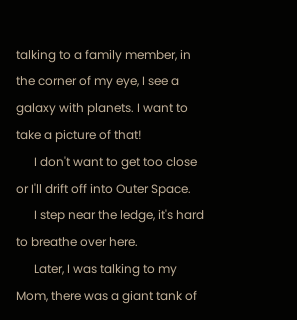talking to a family member, in the corner of my eye, I see a galaxy with planets. I want to take a picture of that!
      I don't want to get too close or I'll drift off into Outer Space.
      I step near the ledge, it's hard to breathe over here.
      Later, I was talking to my Mom, there was a giant tank of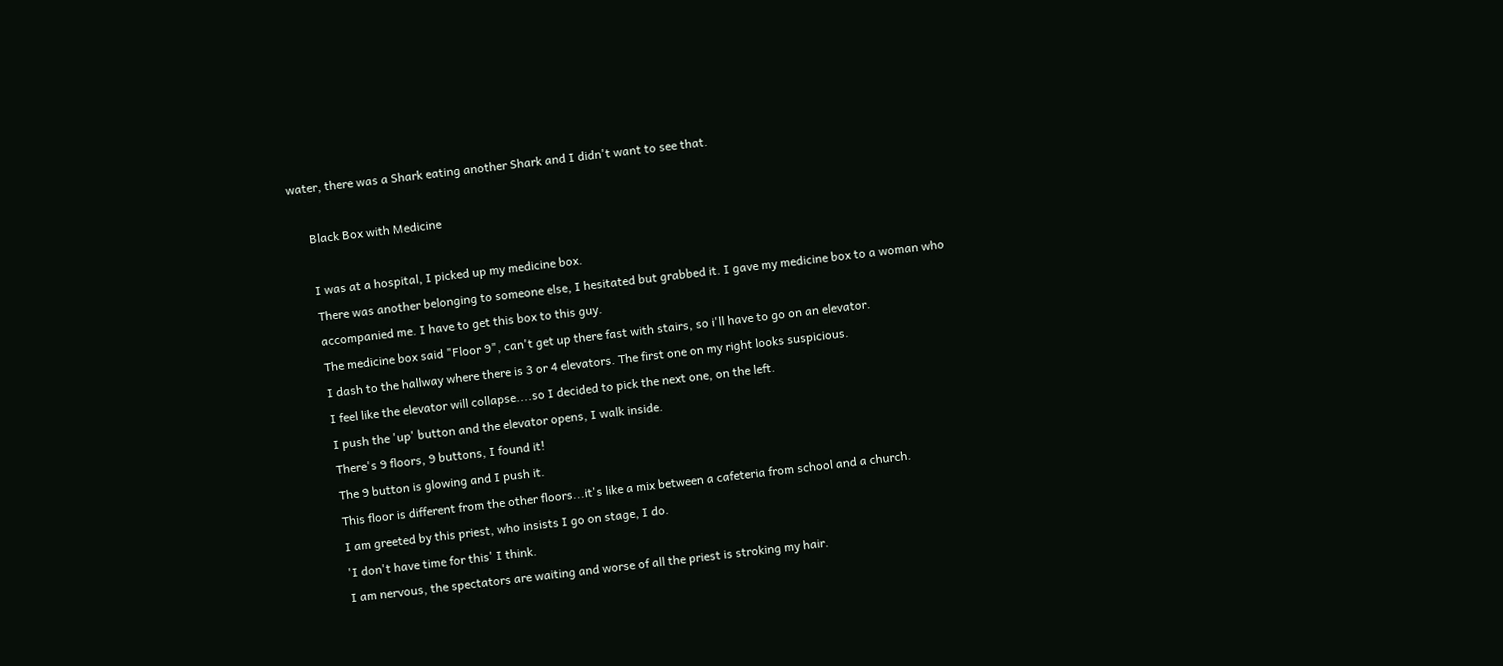water, there was a Shark eating another Shark and I didn't want to see that.

      Black Box with Medicine

      I was at a hospital, I picked up my medicine box.
      There was another belonging to someone else, I hesitated but grabbed it. I gave my medicine box to a woman who
      accompanied me. I have to get this box to this guy.
      The medicine box said "Floor 9", can't get up there fast with stairs, so i'll have to go on an elevator.
      I dash to the hallway where there is 3 or 4 elevators. The first one on my right looks suspicious.
      I feel like the elevator will collapse....so I decided to pick the next one, on the left.
      I push the 'up' button and the elevator opens, I walk inside.
      There's 9 floors, 9 buttons, I found it!
      The 9 button is glowing and I push it.
      This floor is different from the other floors...it's like a mix between a cafeteria from school and a church.
      I am greeted by this priest, who insists I go on stage, I do.
      'I don't have time for this' I think.
      I am nervous, the spectators are waiting and worse of all the priest is stroking my hair.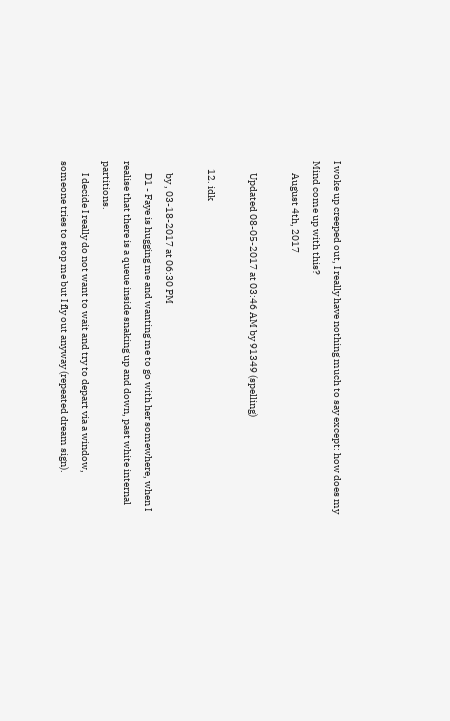I woke up creeped out, I really have nothing much to say except: how does my Mind come up with this?
      August 4th, 2017

      Updated 08-05-2017 at 03:46 AM by 91349 (spelling)

    12. idk

      by , 03-18-2017 at 06:30 PM
      D1 - Faye is hugging me and wanting me to go with her somewhere, when I realise that there is a queue inside snaking up and down, past white internal partitions.
      I decide I really do not want to wait and try to depart via a window, someone tries to stop me but I fly out anyway (repeated dream sign).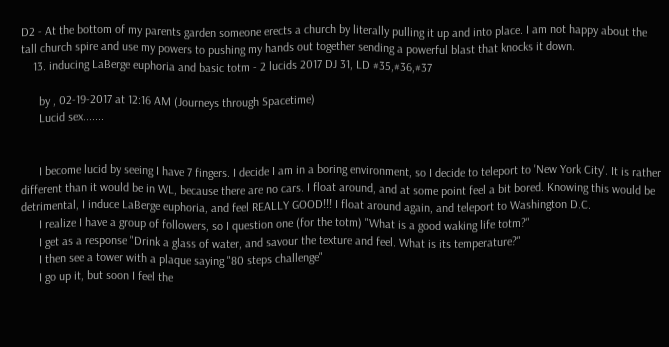D2 - At the bottom of my parents garden someone erects a church by literally pulling it up and into place. I am not happy about the tall church spire and use my powers to pushing my hands out together sending a powerful blast that knocks it down.
    13. inducing LaBerge euphoria and basic totm - 2 lucids 2017 DJ 31, LD #35,#36,#37

      by , 02-19-2017 at 12:16 AM (Journeys through Spacetime)
      Lucid sex.......


      I become lucid by seeing I have 7 fingers. I decide I am in a boring environment, so I decide to teleport to 'New York City'. It is rather different than it would be in WL, because there are no cars. I float around, and at some point feel a bit bored. Knowing this would be detrimental, I induce LaBerge euphoria, and feel REALLY GOOD!!! I float around again, and teleport to Washington D.C.
      I realize I have a group of followers, so I question one (for the totm) "What is a good waking life totm?"
      I get as a response "Drink a glass of water, and savour the texture and feel. What is its temperature?"
      I then see a tower with a plaque saying "80 steps challenge"
      I go up it, but soon I feel the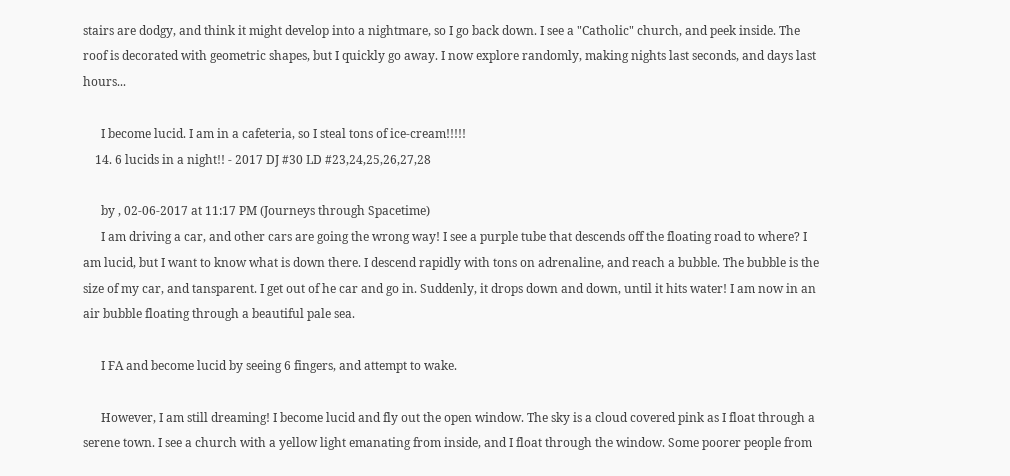stairs are dodgy, and think it might develop into a nightmare, so I go back down. I see a "Catholic" church, and peek inside. The roof is decorated with geometric shapes, but I quickly go away. I now explore randomly, making nights last seconds, and days last hours...

      I become lucid. I am in a cafeteria, so I steal tons of ice-cream!!!!!
    14. 6 lucids in a night!! - 2017 DJ #30 LD #23,24,25,26,27,28

      by , 02-06-2017 at 11:17 PM (Journeys through Spacetime)
      I am driving a car, and other cars are going the wrong way! I see a purple tube that descends off the floating road to where? I am lucid, but I want to know what is down there. I descend rapidly with tons on adrenaline, and reach a bubble. The bubble is the size of my car, and tansparent. I get out of he car and go in. Suddenly, it drops down and down, until it hits water! I am now in an air bubble floating through a beautiful pale sea.

      I FA and become lucid by seeing 6 fingers, and attempt to wake.

      However, I am still dreaming! I become lucid and fly out the open window. The sky is a cloud covered pink as I float through a serene town. I see a church with a yellow light emanating from inside, and I float through the window. Some poorer people from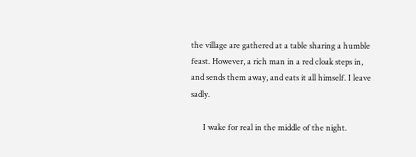the village are gathered at a table sharing a humble feast. However, a rich man in a red cloak steps in, and sends them away, and eats it all himself. I leave sadly.

      I wake for real in the middle of the night.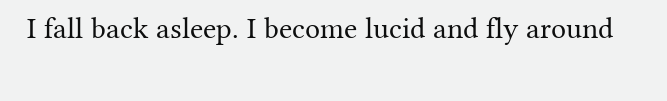I fall back asleep. I become lucid and fly around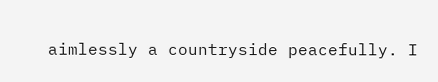aimlessly a countryside peacefully. I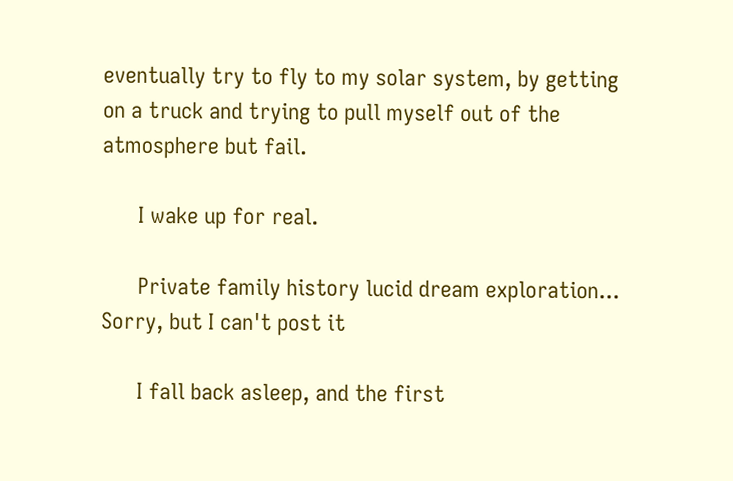eventually try to fly to my solar system, by getting on a truck and trying to pull myself out of the atmosphere but fail.

      I wake up for real.

      Private family history lucid dream exploration... Sorry, but I can't post it

      I fall back asleep, and the first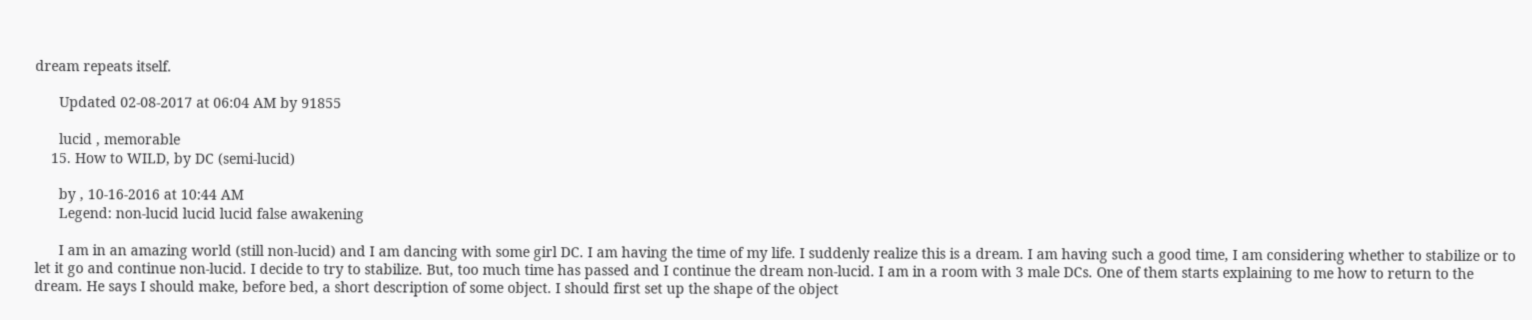dream repeats itself.

      Updated 02-08-2017 at 06:04 AM by 91855

      lucid , memorable
    15. How to WILD, by DC (semi-lucid)

      by , 10-16-2016 at 10:44 AM
      Legend: non-lucid lucid lucid false awakening

      I am in an amazing world (still non-lucid) and I am dancing with some girl DC. I am having the time of my life. I suddenly realize this is a dream. I am having such a good time, I am considering whether to stabilize or to let it go and continue non-lucid. I decide to try to stabilize. But, too much time has passed and I continue the dream non-lucid. I am in a room with 3 male DCs. One of them starts explaining to me how to return to the dream. He says I should make, before bed, a short description of some object. I should first set up the shape of the object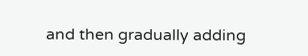and then gradually adding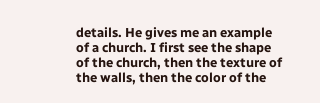details. He gives me an example of a church. I first see the shape of the church, then the texture of the walls, then the color of the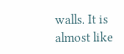walls. It is almost like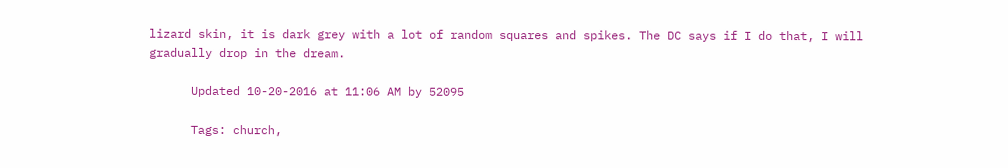lizard skin, it is dark grey with a lot of random squares and spikes. The DC says if I do that, I will gradually drop in the dream.

      Updated 10-20-2016 at 11:06 AM by 52095

      Tags: church,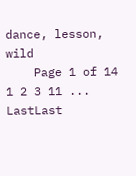dance, lesson, wild
    Page 1 of 14 1 2 3 11 ... LastLast